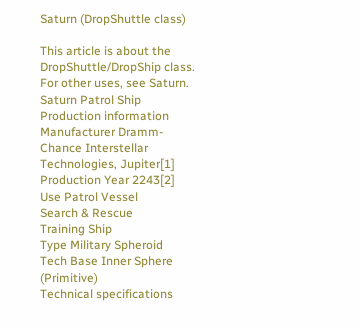Saturn (DropShuttle class)

This article is about the DropShuttle/DropShip class. For other uses, see Saturn.
Saturn Patrol Ship
Production information
Manufacturer Dramm-Chance Interstellar Technologies, Jupiter[1]
Production Year 2243[2]
Use Patrol Vessel
Search & Rescue
Training Ship
Type Military Spheroid
Tech Base Inner Sphere (Primitive)
Technical specifications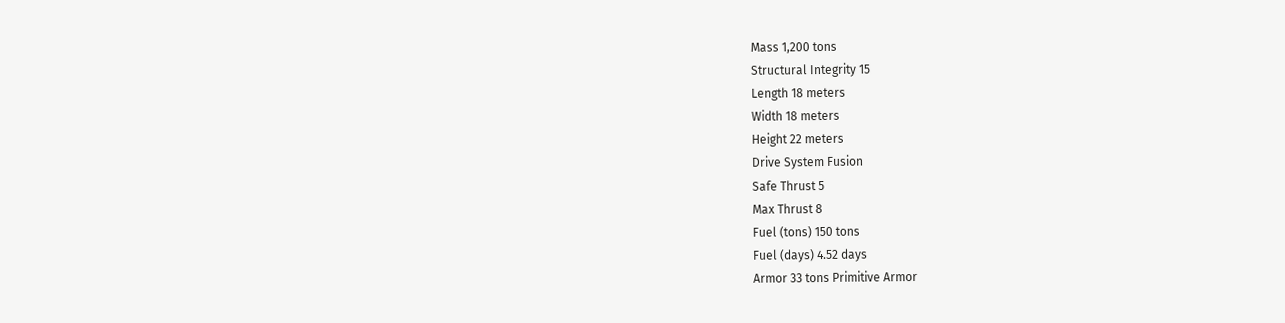Mass 1,200 tons
Structural Integrity 15
Length 18 meters
Width 18 meters
Height 22 meters
Drive System Fusion
Safe Thrust 5
Max Thrust 8
Fuel (tons) 150 tons
Fuel (days) 4.52 days
Armor 33 tons Primitive Armor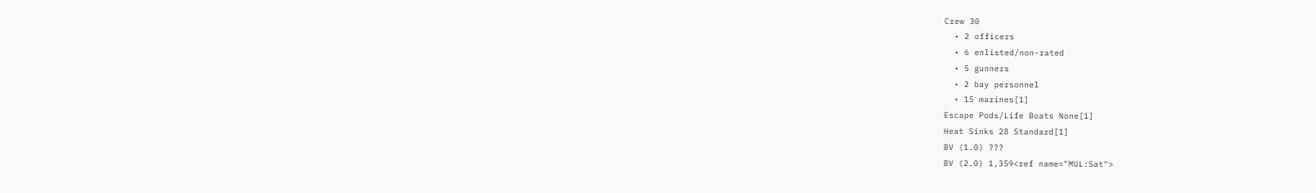Crew 30
  • 2 officers
  • 6 enlisted/non-rated
  • 5 gunners
  • 2 bay personnel
  • 15 marines[1]
Escape Pods/Life Boats None[1]
Heat Sinks 28 Standard[1]
BV (1.0) ???
BV (2.0) 1,359<ref name="MUL:Sat">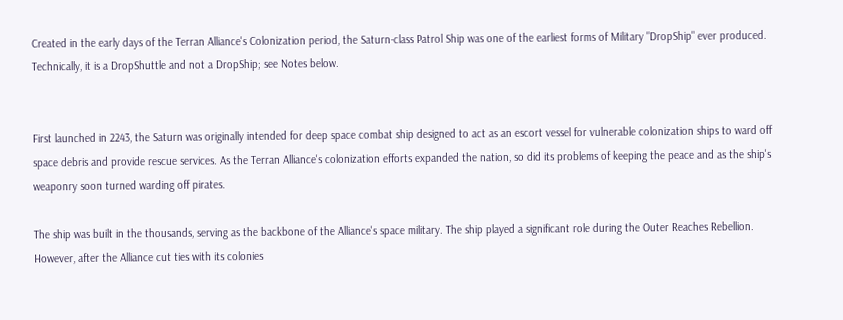Created in the early days of the Terran Alliance's Colonization period, the Saturn-class Patrol Ship was one of the earliest forms of Military "DropShip" ever produced. Technically, it is a DropShuttle and not a DropShip; see Notes below.


First launched in 2243, the Saturn was originally intended for deep space combat ship designed to act as an escort vessel for vulnerable colonization ships to ward off space debris and provide rescue services. As the Terran Alliance's colonization efforts expanded the nation, so did its problems of keeping the peace and as the ship's weaponry soon turned warding off pirates.

The ship was built in the thousands, serving as the backbone of the Alliance's space military. The ship played a significant role during the Outer Reaches Rebellion. However, after the Alliance cut ties with its colonies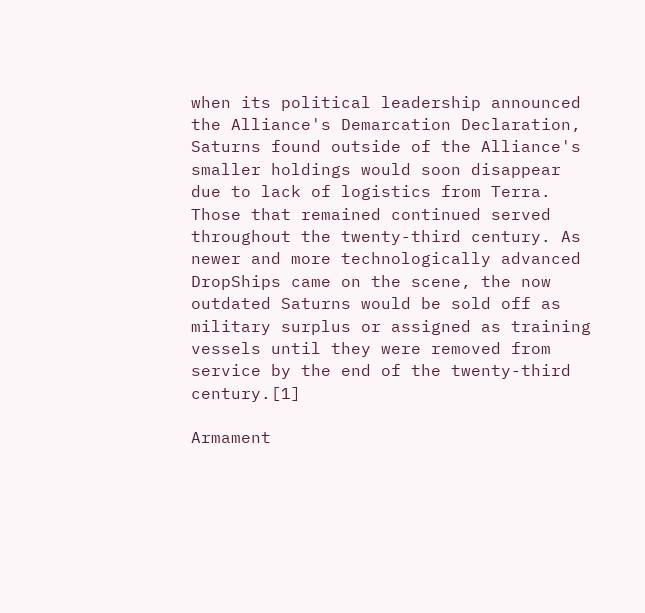when its political leadership announced the Alliance's Demarcation Declaration, Saturns found outside of the Alliance's smaller holdings would soon disappear due to lack of logistics from Terra. Those that remained continued served throughout the twenty-third century. As newer and more technologically advanced DropShips came on the scene, the now outdated Saturns would be sold off as military surplus or assigned as training vessels until they were removed from service by the end of the twenty-third century.[1]

Armament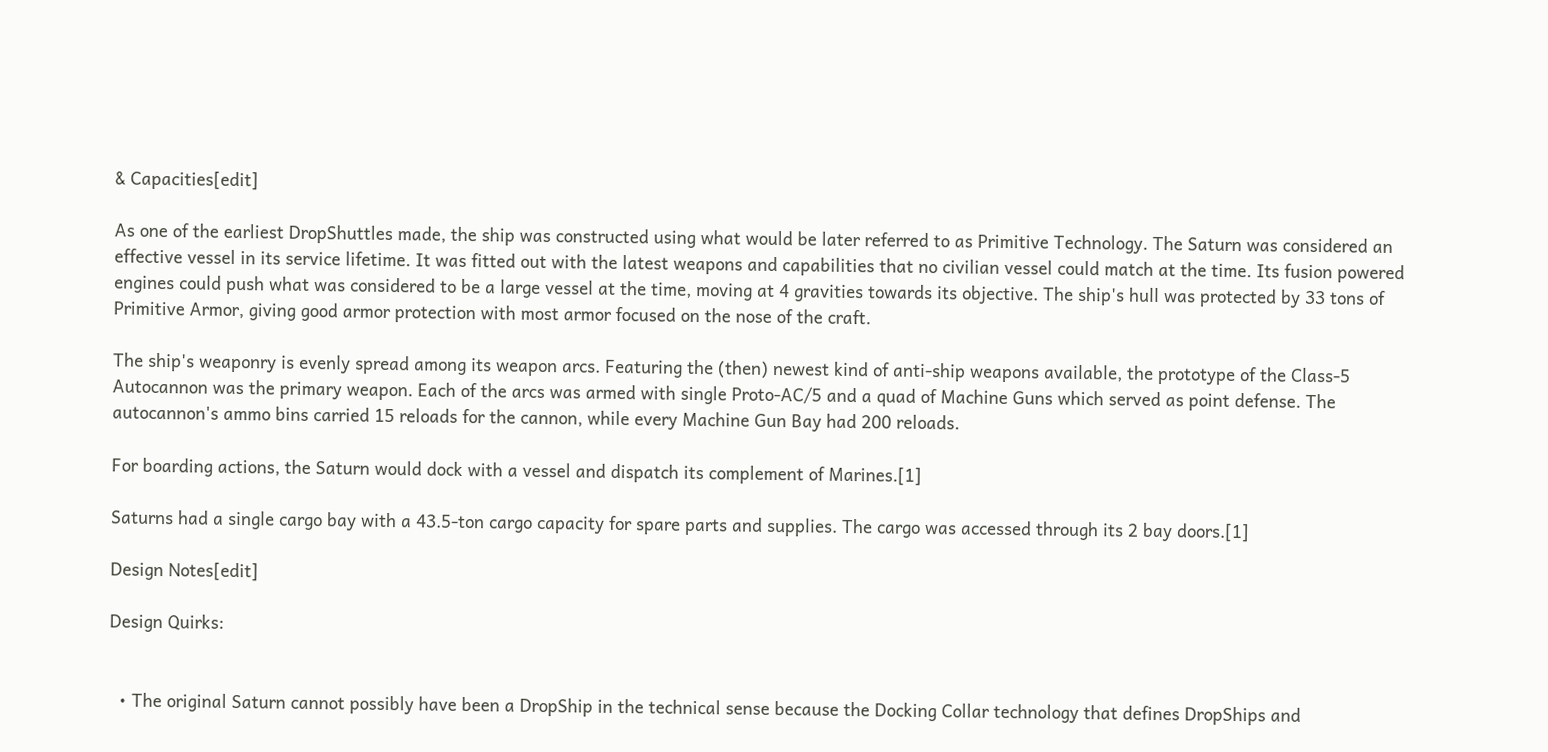& Capacities[edit]

As one of the earliest DropShuttles made, the ship was constructed using what would be later referred to as Primitive Technology. The Saturn was considered an effective vessel in its service lifetime. It was fitted out with the latest weapons and capabilities that no civilian vessel could match at the time. Its fusion powered engines could push what was considered to be a large vessel at the time, moving at 4 gravities towards its objective. The ship's hull was protected by 33 tons of Primitive Armor, giving good armor protection with most armor focused on the nose of the craft.

The ship's weaponry is evenly spread among its weapon arcs. Featuring the (then) newest kind of anti-ship weapons available, the prototype of the Class-5 Autocannon was the primary weapon. Each of the arcs was armed with single Proto-AC/5 and a quad of Machine Guns which served as point defense. The autocannon's ammo bins carried 15 reloads for the cannon, while every Machine Gun Bay had 200 reloads.

For boarding actions, the Saturn would dock with a vessel and dispatch its complement of Marines.[1]

Saturns had a single cargo bay with a 43.5-ton cargo capacity for spare parts and supplies. The cargo was accessed through its 2 bay doors.[1]

Design Notes[edit]

Design Quirks:


  • The original Saturn cannot possibly have been a DropShip in the technical sense because the Docking Collar technology that defines DropShips and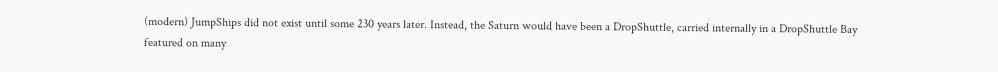(modern) JumpShips did not exist until some 230 years later. Instead, the Saturn would have been a DropShuttle, carried internally in a DropShuttle Bay featured on many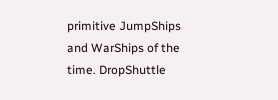primitive JumpShips and WarShips of the time. DropShuttle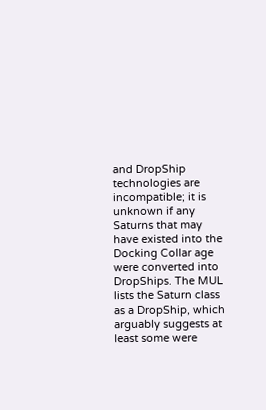and DropShip technologies are incompatible; it is unknown if any Saturns that may have existed into the Docking Collar age were converted into DropShips. The MUL lists the Saturn class as a DropShip, which arguably suggests at least some were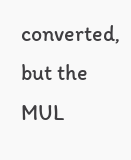converted, but the MUL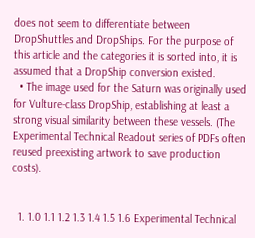does not seem to differentiate between DropShuttles and DropShips. For the purpose of this article and the categories it is sorted into, it is assumed that a DropShip conversion existed.
  • The image used for the Saturn was originally used for Vulture-class DropShip, establishing at least a strong visual similarity between these vessels. (The Experimental Technical Readout series of PDFs often reused preexisting artwork to save production costs).


  1. 1.0 1.1 1.2 1.3 1.4 1.5 1.6 Experimental Technical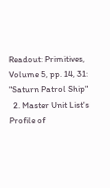Readout: Primitives, Volume 5, pp. 14, 31: "Saturn Patrol Ship"
  2. Master Unit List's Profile of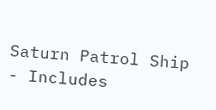Saturn Patrol Ship - Includes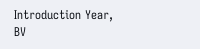Introduction Year, BV